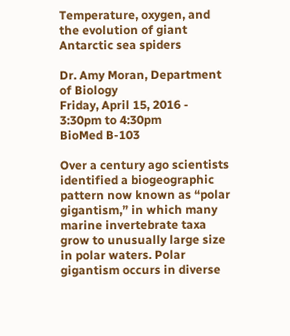Temperature, oxygen, and the evolution of giant Antarctic sea spiders

Dr. Amy Moran, Department of Biology
Friday, April 15, 2016 - 3:30pm to 4:30pm
BioMed B-103

Over a century ago scientists identified a biogeographic pattern now known as “polar gigantism,” in which many marine invertebrate taxa grow to unusually large size in polar waters. Polar gigantism occurs in diverse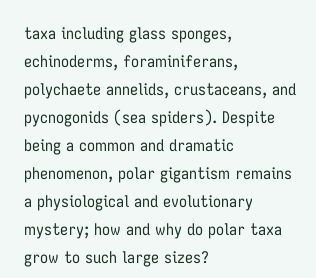taxa including glass sponges, echinoderms, foraminiferans, polychaete annelids, crustaceans, and pycnogonids (sea spiders). Despite being a common and dramatic phenomenon, polar gigantism remains a physiological and evolutionary mystery; how and why do polar taxa grow to such large sizes?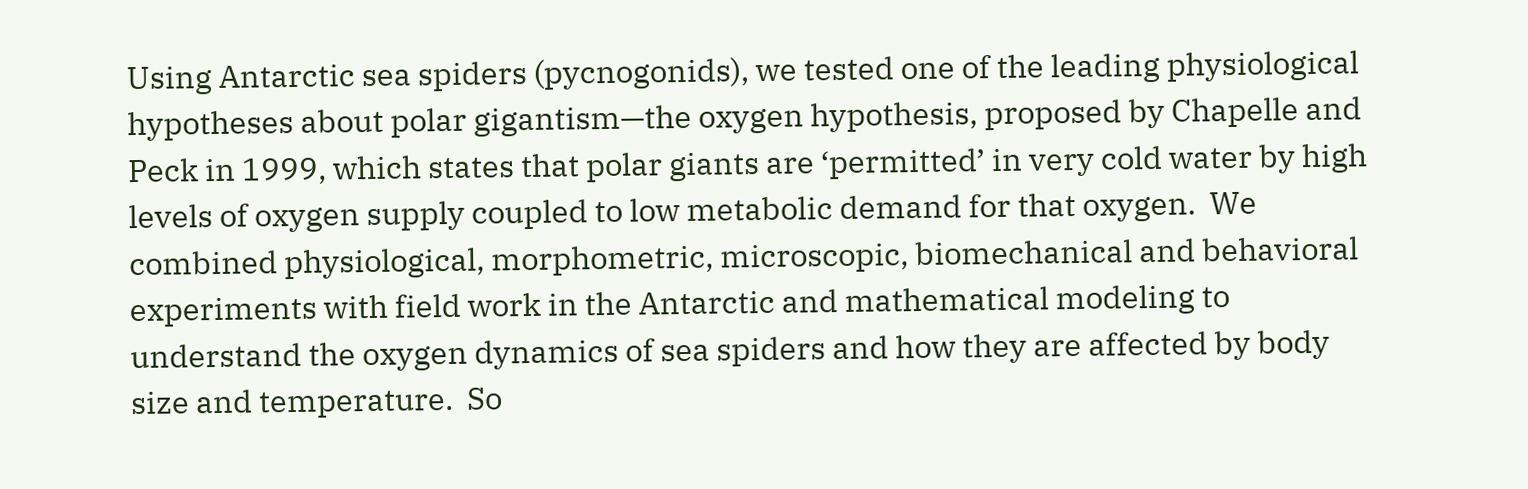Using Antarctic sea spiders (pycnogonids), we tested one of the leading physiological hypotheses about polar gigantism—the oxygen hypothesis, proposed by Chapelle and Peck in 1999, which states that polar giants are ‘permitted’ in very cold water by high levels of oxygen supply coupled to low metabolic demand for that oxygen.  We combined physiological, morphometric, microscopic, biomechanical and behavioral experiments with field work in the Antarctic and mathematical modeling to understand the oxygen dynamics of sea spiders and how they are affected by body size and temperature.  So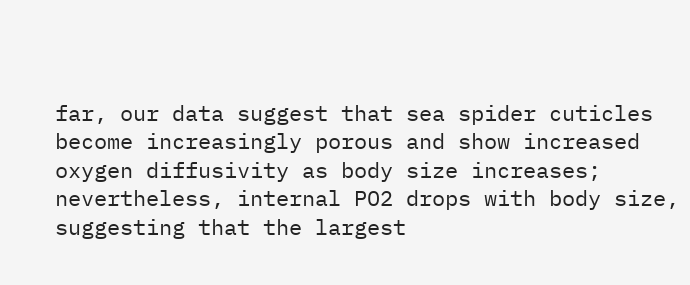far, our data suggest that sea spider cuticles become increasingly porous and show increased oxygen diffusivity as body size increases; nevertheless, internal PO2 drops with body size, suggesting that the largest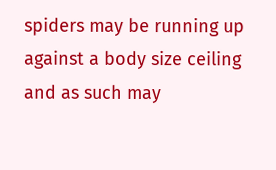spiders may be running up against a body size ceiling and as such may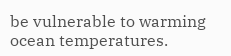be vulnerable to warming ocean temperatures.